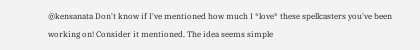@kensanata Don't know if I've mentioned how much I *love* these spellcasters you've been working on! Consider it mentioned. The idea seems simple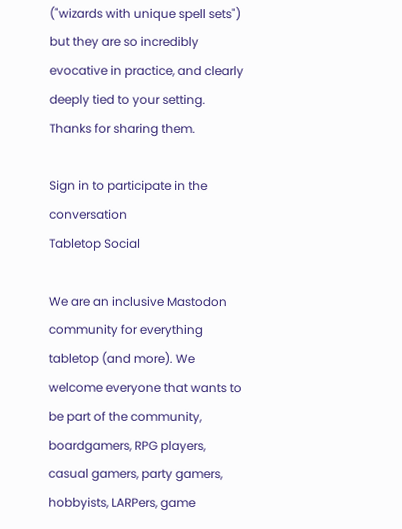("wizards with unique spell sets") but they are so incredibly evocative in practice, and clearly deeply tied to your setting. Thanks for sharing them.

Sign in to participate in the conversation
Tabletop Social

We are an inclusive Mastodon community for everything tabletop (and more). We welcome everyone that wants to be part of the community, boardgamers, RPG players, casual gamers, party gamers, hobbyists, LARPers, game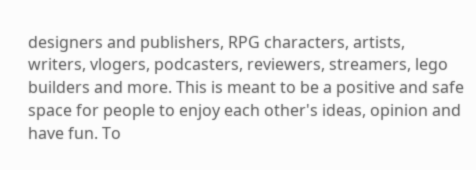designers and publishers, RPG characters, artists, writers, vlogers, podcasters, reviewers, streamers, lego builders and more. This is meant to be a positive and safe space for people to enjoy each other's ideas, opinion and have fun. To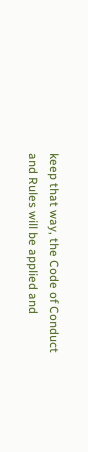keep that way, the Code of Conduct and Rules will be applied and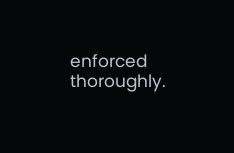enforced thoroughly.